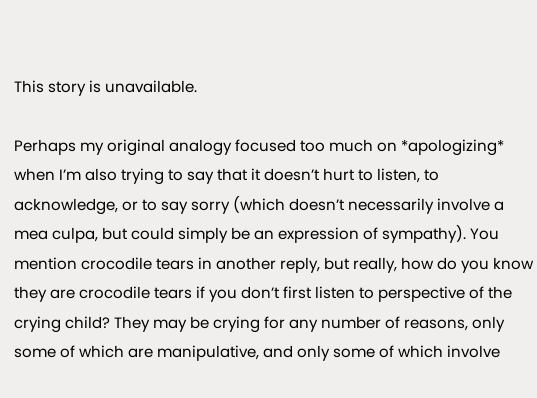This story is unavailable.

Perhaps my original analogy focused too much on *apologizing* when I’m also trying to say that it doesn’t hurt to listen, to acknowledge, or to say sorry (which doesn’t necessarily involve a mea culpa, but could simply be an expression of sympathy). You mention crocodile tears in another reply, but really, how do you know they are crocodile tears if you don’t first listen to perspective of the crying child? They may be crying for any number of reasons, only some of which are manipulative, and only some of which involve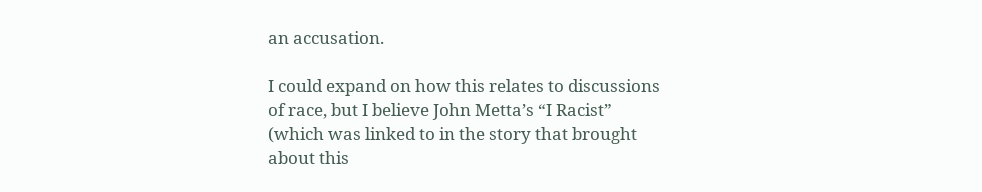an accusation.

I could expand on how this relates to discussions of race, but I believe John Metta’s “I Racist” (which was linked to in the story that brought about this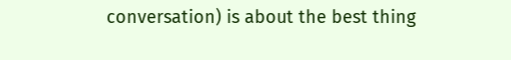conversation) is about the best thing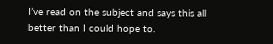I’ve read on the subject and says this all better than I could hope to.